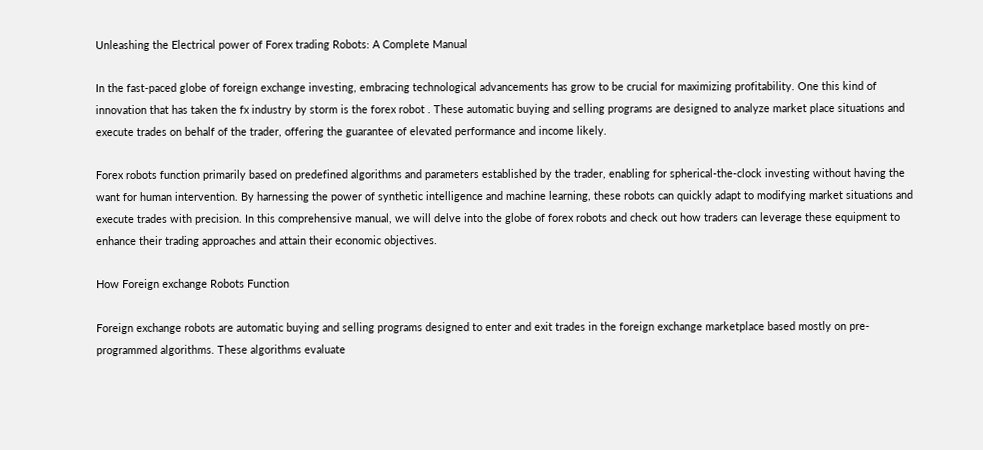Unleashing the Electrical power of Forex trading Robots: A Complete Manual

In the fast-paced globe of foreign exchange investing, embracing technological advancements has grow to be crucial for maximizing profitability. One this kind of innovation that has taken the fx industry by storm is the forex robot . These automatic buying and selling programs are designed to analyze market place situations and execute trades on behalf of the trader, offering the guarantee of elevated performance and income likely.

Forex robots function primarily based on predefined algorithms and parameters established by the trader, enabling for spherical-the-clock investing without having the want for human intervention. By harnessing the power of synthetic intelligence and machine learning, these robots can quickly adapt to modifying market situations and execute trades with precision. In this comprehensive manual, we will delve into the globe of forex robots and check out how traders can leverage these equipment to enhance their trading approaches and attain their economic objectives.

How Foreign exchange Robots Function

Foreign exchange robots are automatic buying and selling programs designed to enter and exit trades in the foreign exchange marketplace based mostly on pre-programmed algorithms. These algorithms evaluate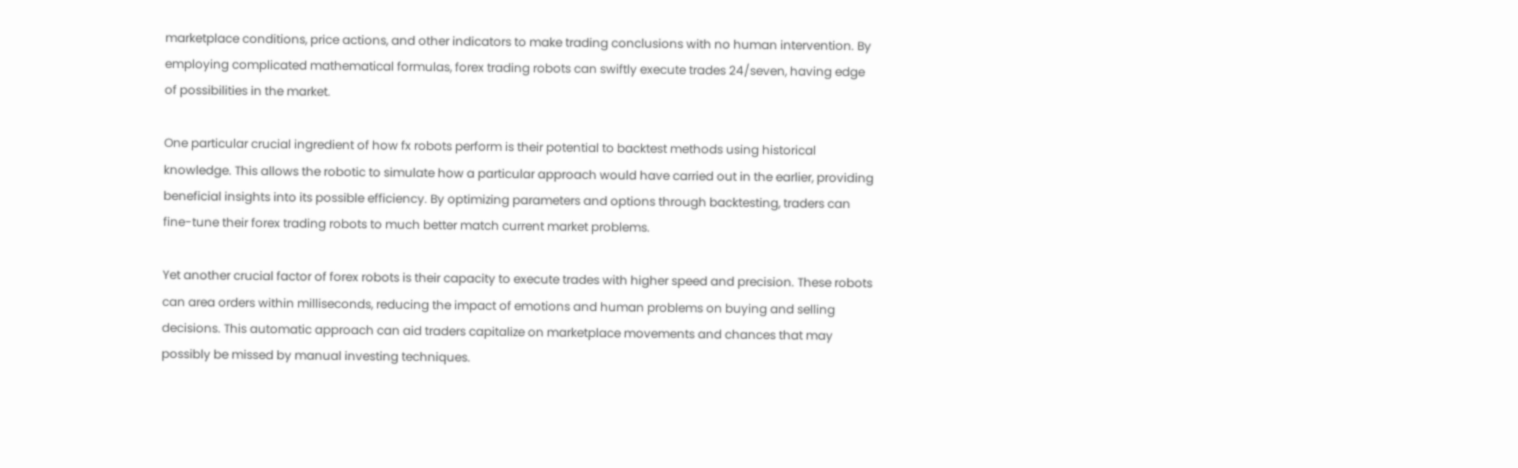marketplace conditions, price actions, and other indicators to make trading conclusions with no human intervention. By employing complicated mathematical formulas, forex trading robots can swiftly execute trades 24/seven, having edge of possibilities in the market.

One particular crucial ingredient of how fx robots perform is their potential to backtest methods using historical knowledge. This allows the robotic to simulate how a particular approach would have carried out in the earlier, providing beneficial insights into its possible efficiency. By optimizing parameters and options through backtesting, traders can fine-tune their forex trading robots to much better match current market problems.

Yet another crucial factor of forex robots is their capacity to execute trades with higher speed and precision. These robots can area orders within milliseconds, reducing the impact of emotions and human problems on buying and selling decisions. This automatic approach can aid traders capitalize on marketplace movements and chances that may possibly be missed by manual investing techniques.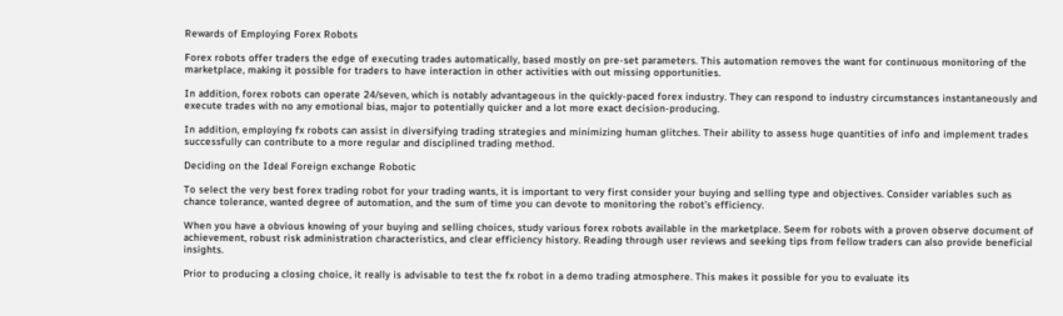Rewards of Employing Forex Robots

Forex robots offer traders the edge of executing trades automatically, based mostly on pre-set parameters. This automation removes the want for continuous monitoring of the marketplace, making it possible for traders to have interaction in other activities with out missing opportunities.

In addition, forex robots can operate 24/seven, which is notably advantageous in the quickly-paced forex industry. They can respond to industry circumstances instantaneously and execute trades with no any emotional bias, major to potentially quicker and a lot more exact decision-producing.

In addition, employing fx robots can assist in diversifying trading strategies and minimizing human glitches. Their ability to assess huge quantities of info and implement trades successfully can contribute to a more regular and disciplined trading method.

Deciding on the Ideal Foreign exchange Robotic

To select the very best forex trading robot for your trading wants, it is important to very first consider your buying and selling type and objectives. Consider variables such as chance tolerance, wanted degree of automation, and the sum of time you can devote to monitoring the robot’s efficiency.

When you have a obvious knowing of your buying and selling choices, study various forex robots available in the marketplace. Seem for robots with a proven observe document of achievement, robust risk administration characteristics, and clear efficiency history. Reading through user reviews and seeking tips from fellow traders can also provide beneficial insights.

Prior to producing a closing choice, it really is advisable to test the fx robot in a demo trading atmosphere. This makes it possible for you to evaluate its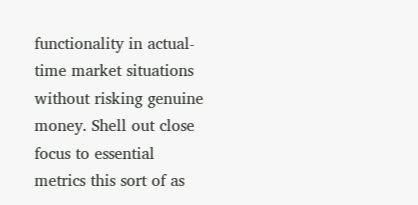functionality in actual-time market situations without risking genuine money. Shell out close focus to essential metrics this sort of as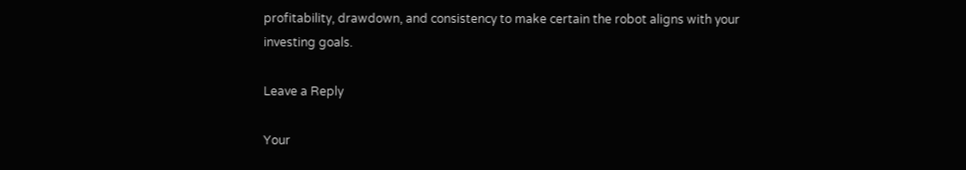profitability, drawdown, and consistency to make certain the robot aligns with your investing goals.

Leave a Reply

Your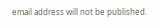email address will not be published.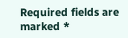Required fields are marked *